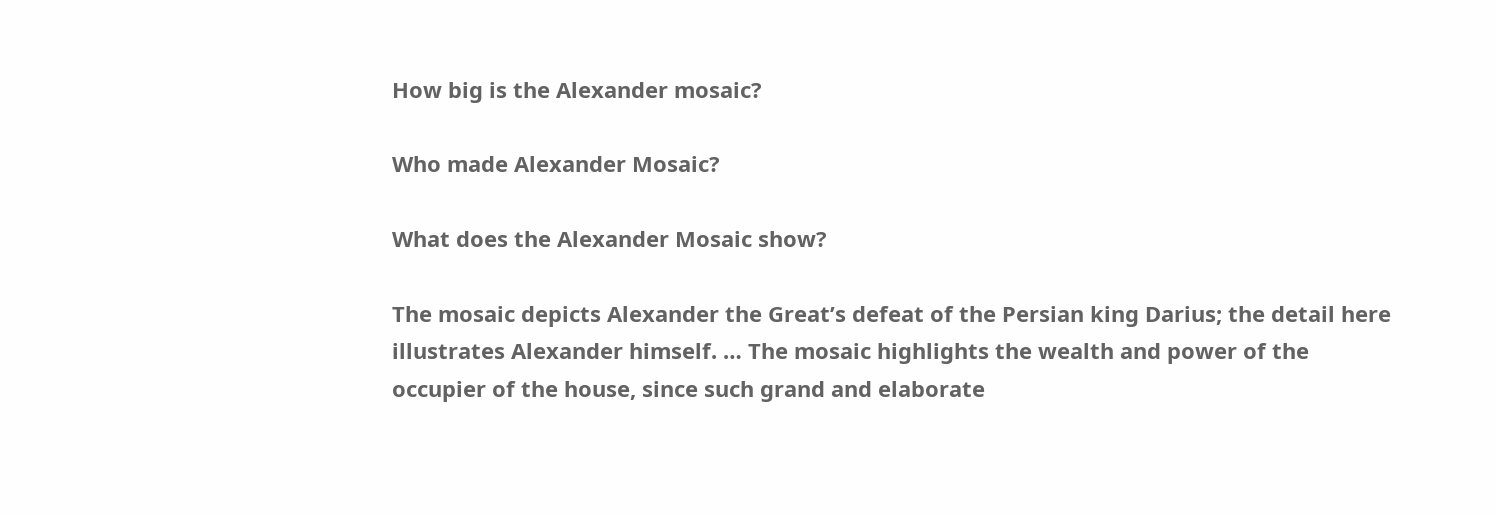How big is the Alexander mosaic?

Who made Alexander Mosaic?

What does the Alexander Mosaic show?

The mosaic depicts Alexander the Great’s defeat of the Persian king Darius; the detail here illustrates Alexander himself. … The mosaic highlights the wealth and power of the occupier of the house, since such grand and elaborate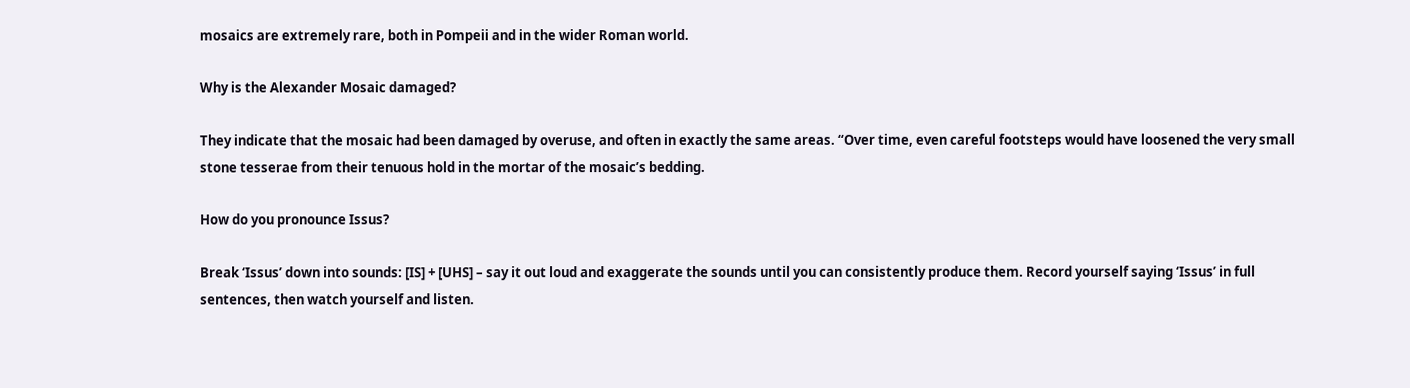mosaics are extremely rare, both in Pompeii and in the wider Roman world.

Why is the Alexander Mosaic damaged?

They indicate that the mosaic had been damaged by overuse, and often in exactly the same areas. “Over time, even careful footsteps would have loosened the very small stone tesserae from their tenuous hold in the mortar of the mosaic’s bedding.

How do you pronounce Issus?

Break ‘Issus’ down into sounds: [IS] + [UHS] – say it out loud and exaggerate the sounds until you can consistently produce them. Record yourself saying ‘Issus’ in full sentences, then watch yourself and listen.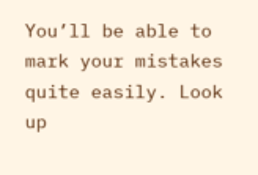You’ll be able to mark your mistakes quite easily. Look up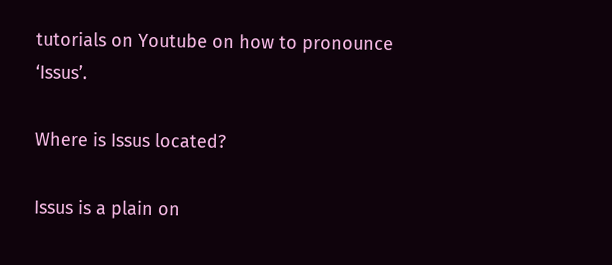tutorials on Youtube on how to pronounce ‘Issus’.

Where is Issus located?

Issus is a plain on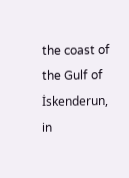the coast of the Gulf of İskenderun, in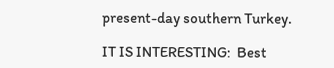present-day southern Turkey.

IT IS INTERESTING:  Best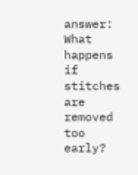answer: What happens if stitches are removed too early?